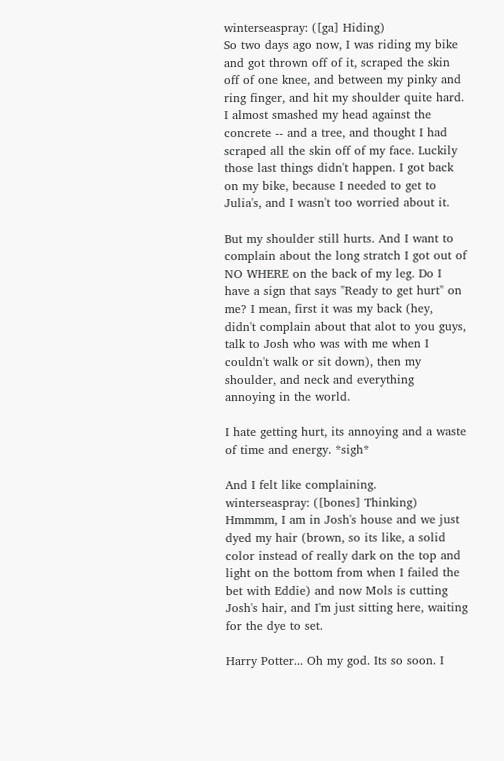winterseaspray: ([ga] Hiding)
So two days ago now, I was riding my bike and got thrown off of it, scraped the skin off of one knee, and between my pinky and ring finger, and hit my shoulder quite hard. I almost smashed my head against the concrete -- and a tree, and thought I had scraped all the skin off of my face. Luckily those last things didn't happen. I got back on my bike, because I needed to get to Julia's, and I wasn't too worried about it.

But my shoulder still hurts. And I want to complain about the long stratch I got out of NO WHERE on the back of my leg. Do I have a sign that says "Ready to get hurt" on me? I mean, first it was my back (hey, didn't complain about that alot to you guys, talk to Josh who was with me when I couldn't walk or sit down), then my shoulder, and neck and everything annoying in the world.

I hate getting hurt, its annoying and a waste of time and energy. *sigh*

And I felt like complaining.
winterseaspray: ([bones] Thinking)
Hmmmm, I am in Josh's house and we just dyed my hair (brown, so its like, a solid color instead of really dark on the top and light on the bottom from when I failed the bet with Eddie) and now Mols is cutting Josh's hair, and I'm just sitting here, waiting for the dye to set.

Harry Potter... Oh my god. Its so soon. I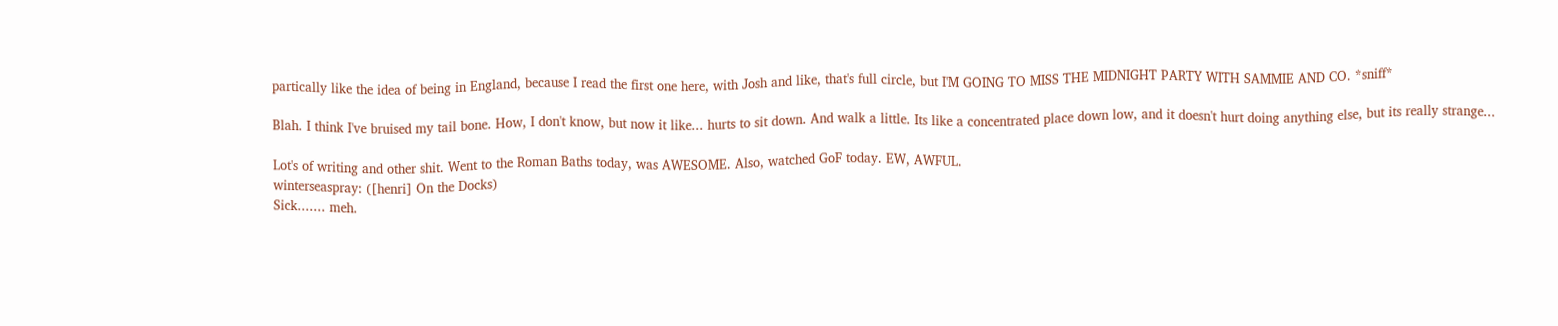partically like the idea of being in England, because I read the first one here, with Josh and like, that's full circle, but I'M GOING TO MISS THE MIDNIGHT PARTY WITH SAMMIE AND CO. *sniff*

Blah. I think I've bruised my tail bone. How, I don't know, but now it like... hurts to sit down. And walk a little. Its like a concentrated place down low, and it doesn't hurt doing anything else, but its really strange...

Lot's of writing and other shit. Went to the Roman Baths today, was AWESOME. Also, watched GoF today. EW, AWFUL.
winterseaspray: ([henri] On the Docks)
Sick....... meh.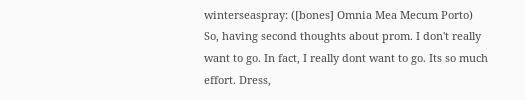winterseaspray: ([bones] Omnia Mea Mecum Porto)
So, having second thoughts about prom. I don't really want to go. In fact, I really dont want to go. Its so much effort. Dress,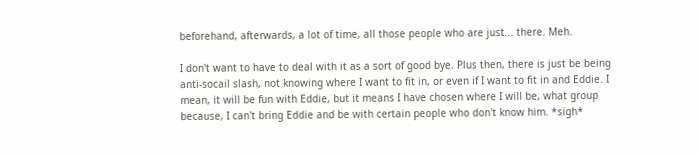beforehand, afterwards, a lot of time, all those people who are just... there. Meh.

I don't want to have to deal with it as a sort of good bye. Plus then, there is just be being anti-socail slash, not knowing where I want to fit in, or even if I want to fit in and Eddie. I mean, it will be fun with Eddie, but it means I have chosen where I will be, what group because, I can't bring Eddie and be with certain people who don't know him. *sigh*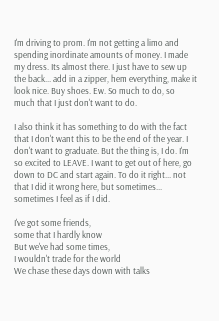I'm driving to prom. I'm not getting a limo and spending inordinate amounts of money. I made my dress. Its almost there. I just have to sew up the back... add in a zipper, hem everything, make it look nice. Buy shoes. Ew. So much to do, so much that I just don't want to do.

I also think it has something to do with the fact that I don't want this to be the end of the year. I don't want to graduate. But the thing is, I do. I'm so excited to LEAVE. I want to get out of here, go down to DC and start again. To do it right... not that I did it wrong here, but sometimes... sometimes I feel as if I did.

I've got some friends,
some that I hardly know
But we've had some times,
I wouldn't trade for the world
We chase these days down with talks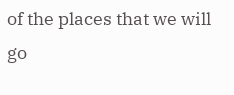of the places that we will go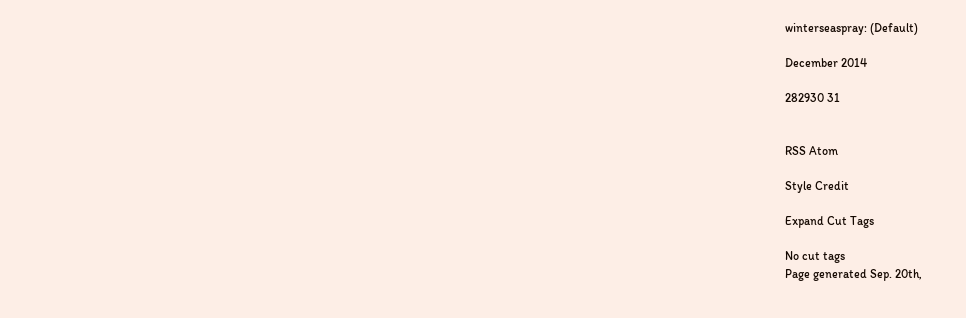winterseaspray: (Default)

December 2014

282930 31


RSS Atom

Style Credit

Expand Cut Tags

No cut tags
Page generated Sep. 20th,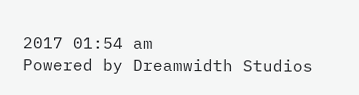2017 01:54 am
Powered by Dreamwidth Studios